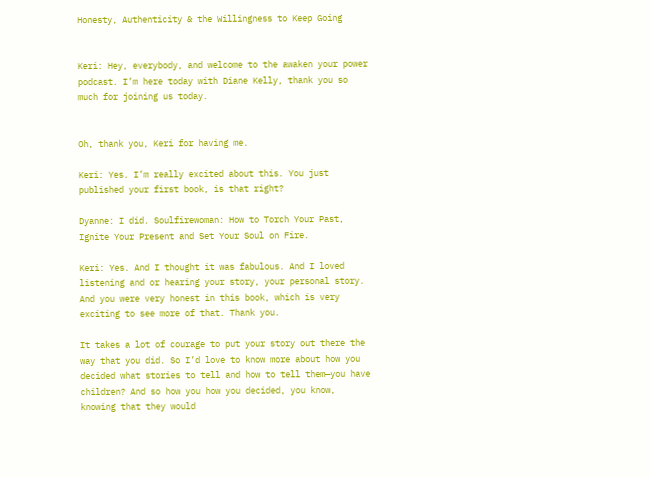Honesty, Authenticity & the Willingness to Keep Going


Keri: Hey, everybody, and welcome to the awaken your power podcast. I’m here today with Diane Kelly, thank you so much for joining us today.


Oh, thank you, Keri for having me.

Keri: Yes. I’m really excited about this. You just published your first book, is that right?

Dyanne: I did. Soulfirewoman: How to Torch Your Past, Ignite Your Present and Set Your Soul on Fire.

Keri: Yes. And I thought it was fabulous. And I loved listening and or hearing your story, your personal story. And you were very honest in this book, which is very exciting to see more of that. Thank you.

It takes a lot of courage to put your story out there the way that you did. So I’d love to know more about how you decided what stories to tell and how to tell them—you have children? And so how you how you decided, you know, knowing that they would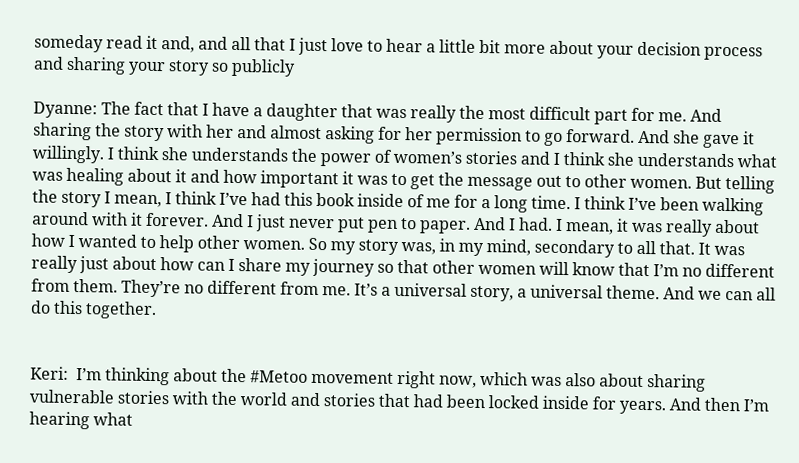someday read it and, and all that I just love to hear a little bit more about your decision process and sharing your story so publicly

Dyanne: The fact that I have a daughter that was really the most difficult part for me. And sharing the story with her and almost asking for her permission to go forward. And she gave it willingly. I think she understands the power of women’s stories and I think she understands what was healing about it and how important it was to get the message out to other women. But telling the story I mean, I think I’ve had this book inside of me for a long time. I think I’ve been walking around with it forever. And I just never put pen to paper. And I had. I mean, it was really about how I wanted to help other women. So my story was, in my mind, secondary to all that. It was really just about how can I share my journey so that other women will know that I’m no different from them. They’re no different from me. It’s a universal story, a universal theme. And we can all do this together.


Keri:  I’m thinking about the #Metoo movement right now, which was also about sharing vulnerable stories with the world and stories that had been locked inside for years. And then I’m hearing what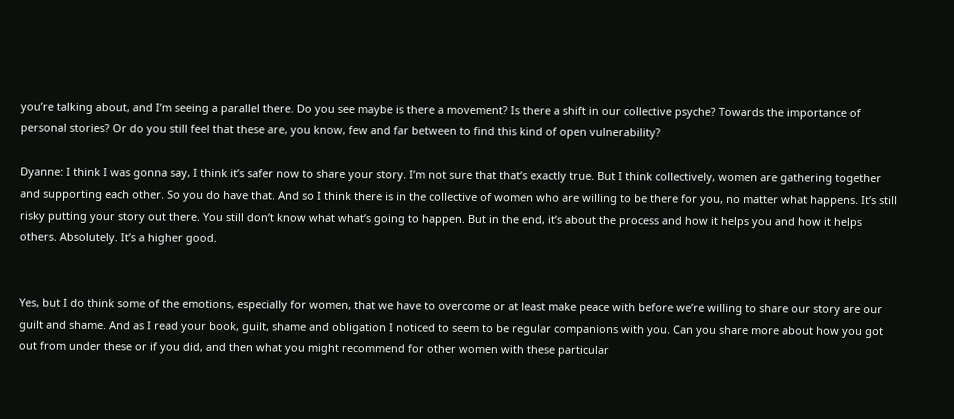you’re talking about, and I’m seeing a parallel there. Do you see maybe is there a movement? Is there a shift in our collective psyche? Towards the importance of personal stories? Or do you still feel that these are, you know, few and far between to find this kind of open vulnerability?

Dyanne: I think I was gonna say, I think it’s safer now to share your story. I’m not sure that that’s exactly true. But I think collectively, women are gathering together and supporting each other. So you do have that. And so I think there is in the collective of women who are willing to be there for you, no matter what happens. It’s still risky putting your story out there. You still don’t know what what’s going to happen. But in the end, it’s about the process and how it helps you and how it helps others. Absolutely. It’s a higher good.


Yes, but I do think some of the emotions, especially for women, that we have to overcome or at least make peace with before we’re willing to share our story are our guilt and shame. And as I read your book, guilt, shame and obligation I noticed to seem to be regular companions with you. Can you share more about how you got out from under these or if you did, and then what you might recommend for other women with these particular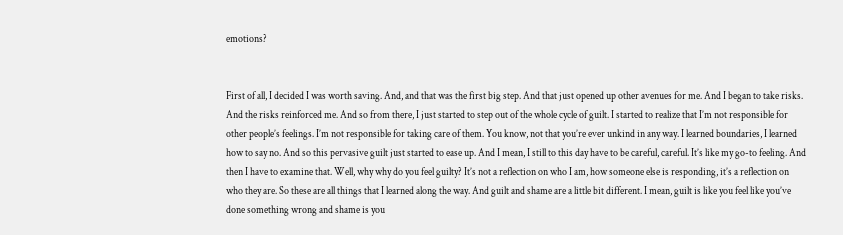emotions?


First of all, I decided I was worth saving. And, and that was the first big step. And that just opened up other avenues for me. And I began to take risks. And the risks reinforced me. And so from there, I just started to step out of the whole cycle of guilt. I started to realize that I’m not responsible for other people’s feelings. I’m not responsible for taking care of them. You know, not that you’re ever unkind in any way. I learned boundaries, I learned how to say no. And so this pervasive guilt just started to ease up. And I mean, I still to this day have to be careful, careful. It’s like my go-to feeling. And then I have to examine that. Well, why why do you feel guilty? It’s not a reflection on who I am, how someone else is responding, it’s a reflection on who they are. So these are all things that I learned along the way. And guilt and shame are a little bit different. I mean, guilt is like you feel like you’ve done something wrong and shame is you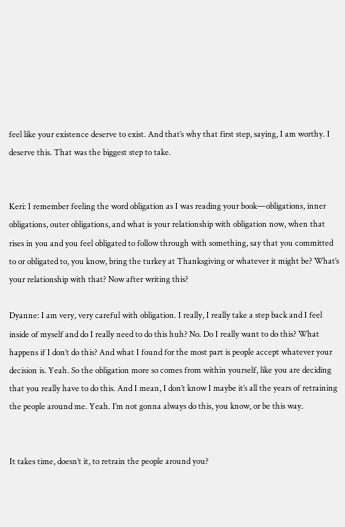feel like your existence deserve to exist. And that’s why that first step, saying, I am worthy. I deserve this. That was the biggest step to take.


Keri: I remember feeling the word obligation as I was reading your book—obligations, inner obligations, outer obligations, and what is your relationship with obligation now, when that rises in you and you feel obligated to follow through with something, say that you committed to or obligated to, you know, bring the turkey at Thanksgiving or whatever it might be? What’s your relationship with that? Now after writing this?

Dyanne: I am very, very careful with obligation. I really, I really take a step back and I feel inside of myself and do I really need to do this huh? No. Do I really want to do this? What happens if I don’t do this? And what I found for the most part is people accept whatever your decision is. Yeah. So the obligation more so comes from within yourself, like you are deciding that you really have to do this. And I mean, I don’t know I maybe it’s all the years of retraining the people around me. Yeah. I’m not gonna always do this, you know, or be this way.


It takes time, doesn’t it, to retrain the people around you?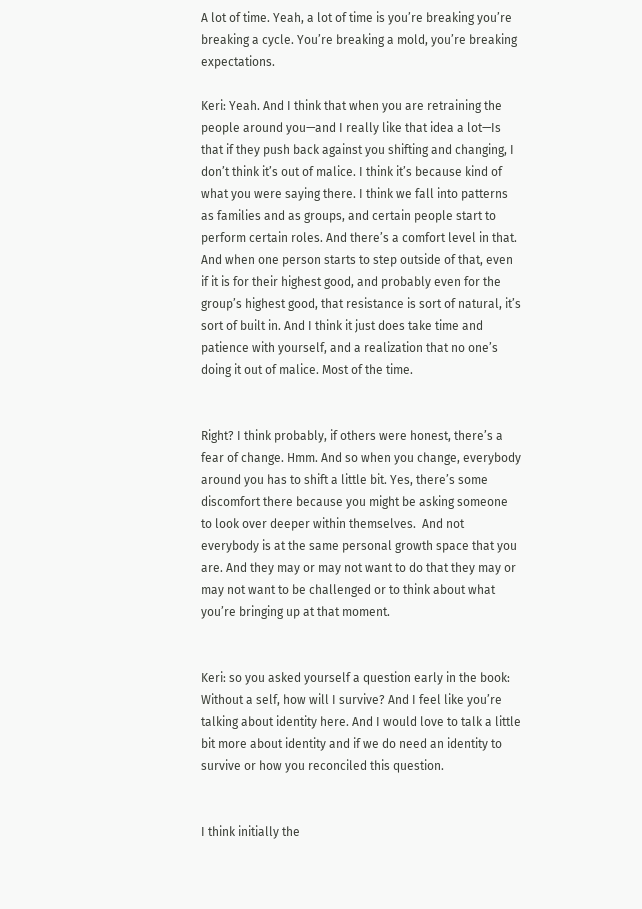A lot of time. Yeah, a lot of time is you’re breaking you’re breaking a cycle. You’re breaking a mold, you’re breaking expectations.

Keri: Yeah. And I think that when you are retraining the people around you—and I really like that idea a lot—Is that if they push back against you shifting and changing, I don’t think it’s out of malice. I think it’s because kind of what you were saying there. I think we fall into patterns as families and as groups, and certain people start to perform certain roles. And there’s a comfort level in that. And when one person starts to step outside of that, even if it is for their highest good, and probably even for the group’s highest good, that resistance is sort of natural, it’s sort of built in. And I think it just does take time and patience with yourself, and a realization that no one’s doing it out of malice. Most of the time.


Right? I think probably, if others were honest, there’s a fear of change. Hmm. And so when you change, everybody around you has to shift a little bit. Yes, there’s some discomfort there because you might be asking someone to look over deeper within themselves.  And not everybody is at the same personal growth space that you are. And they may or may not want to do that they may or may not want to be challenged or to think about what you’re bringing up at that moment.


Keri: so you asked yourself a question early in the book: Without a self, how will I survive? And I feel like you’re talking about identity here. And I would love to talk a little bit more about identity and if we do need an identity to survive or how you reconciled this question.


I think initially the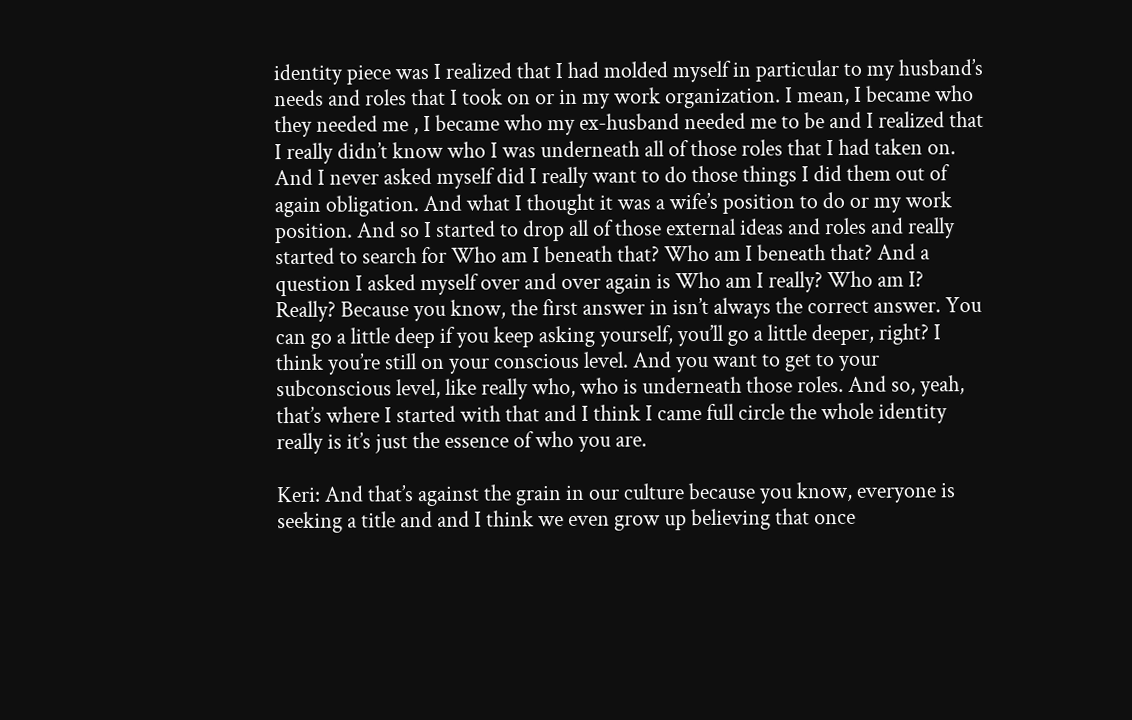identity piece was I realized that I had molded myself in particular to my husband’s needs and roles that I took on or in my work organization. I mean, I became who they needed me , I became who my ex-husband needed me to be and I realized that I really didn’t know who I was underneath all of those roles that I had taken on. And I never asked myself did I really want to do those things I did them out of again obligation. And what I thought it was a wife’s position to do or my work position. And so I started to drop all of those external ideas and roles and really started to search for Who am I beneath that? Who am I beneath that? And a question I asked myself over and over again is Who am I really? Who am I? Really? Because you know, the first answer in isn’t always the correct answer. You can go a little deep if you keep asking yourself, you’ll go a little deeper, right? I think you’re still on your conscious level. And you want to get to your subconscious level, like really who, who is underneath those roles. And so, yeah, that’s where I started with that and I think I came full circle the whole identity really is it’s just the essence of who you are.

Keri: And that’s against the grain in our culture because you know, everyone is seeking a title and and I think we even grow up believing that once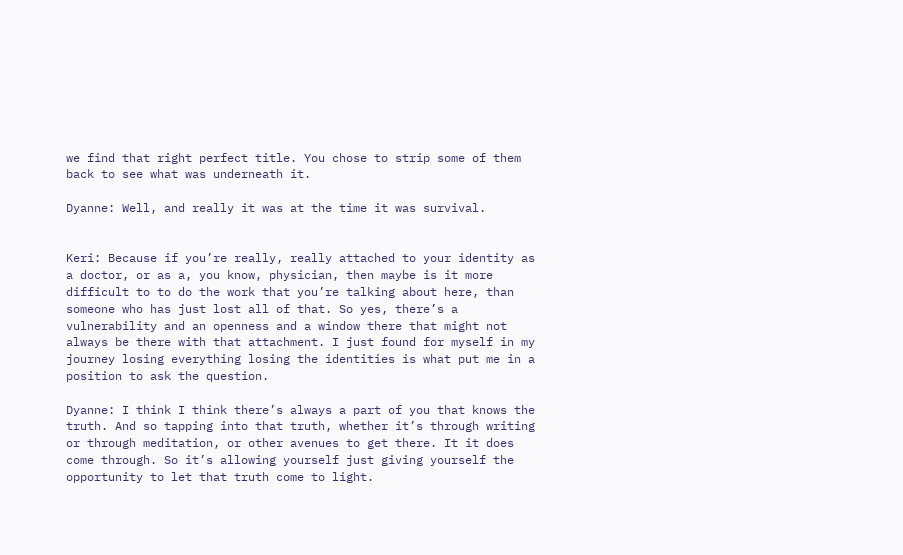we find that right perfect title. You chose to strip some of them back to see what was underneath it.

Dyanne: Well, and really it was at the time it was survival.


Keri: Because if you’re really, really attached to your identity as a doctor, or as a, you know, physician, then maybe is it more difficult to to do the work that you’re talking about here, than someone who has just lost all of that. So yes, there’s a vulnerability and an openness and a window there that might not always be there with that attachment. I just found for myself in my journey losing everything losing the identities is what put me in a position to ask the question.

Dyanne: I think I think there’s always a part of you that knows the truth. And so tapping into that truth, whether it’s through writing or through meditation, or other avenues to get there. It it does come through. So it’s allowing yourself just giving yourself the opportunity to let that truth come to light.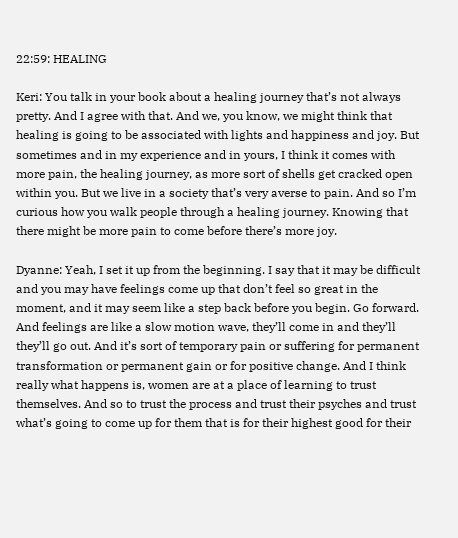22:59: HEALING

Keri: You talk in your book about a healing journey that’s not always pretty. And I agree with that. And we, you know, we might think that healing is going to be associated with lights and happiness and joy. But sometimes and in my experience and in yours, I think it comes with more pain, the healing journey, as more sort of shells get cracked open within you. But we live in a society that’s very averse to pain. And so I’m curious how you walk people through a healing journey. Knowing that there might be more pain to come before there’s more joy.

Dyanne: Yeah, I set it up from the beginning. I say that it may be difficult and you may have feelings come up that don’t feel so great in the moment, and it may seem like a step back before you begin. Go forward. And feelings are like a slow motion wave, they’ll come in and they’ll they’ll go out. And it’s sort of temporary pain or suffering for permanent transformation or permanent gain or for positive change. And I think really what happens is, women are at a place of learning to trust themselves. And so to trust the process and trust their psyches and trust what’s going to come up for them that is for their highest good for their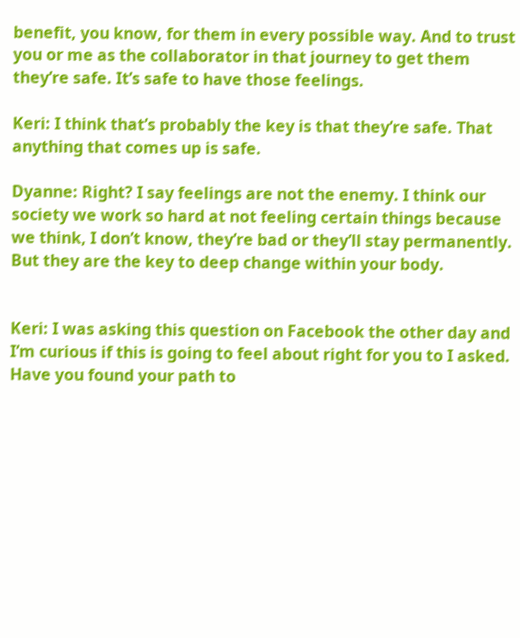benefit, you know, for them in every possible way. And to trust you or me as the collaborator in that journey to get them they’re safe. It’s safe to have those feelings.

Keri: I think that’s probably the key is that they’re safe. That anything that comes up is safe.

Dyanne: Right? I say feelings are not the enemy. I think our society we work so hard at not feeling certain things because we think, I don’t know, they’re bad or they’ll stay permanently. But they are the key to deep change within your body.


Keri: I was asking this question on Facebook the other day and I’m curious if this is going to feel about right for you to I asked. Have you found your path to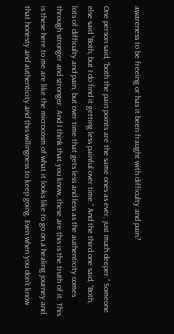awareness to be freeing or has it been fraught with difficulty and pain?

One person said, “both the pain points are the same ones as ever, just much deeper.” Someone else said “Both, but I do find it getting less painful over time.” And the third one said, “Both, lots of difficulty and pain, but over time that gets less and less as the authenticity comes through stronger and stronger. And I think that you know, these are this is the truth of it. This is these here to me are like the microcosm of what it looks like to go on a healing journey and that honesty and authenticity and this willingness to keep going. Even when you don’t know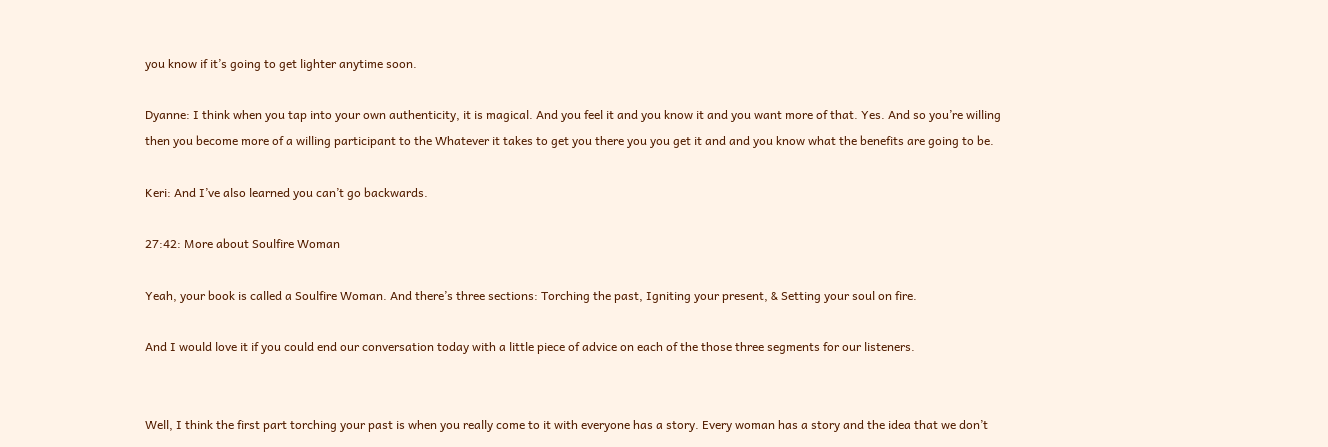you know if it’s going to get lighter anytime soon.

Dyanne: I think when you tap into your own authenticity, it is magical. And you feel it and you know it and you want more of that. Yes. And so you’re willing then you become more of a willing participant to the Whatever it takes to get you there you you get it and and you know what the benefits are going to be.

Keri: And I’ve also learned you can’t go backwards.

27:42: More about Soulfire Woman

Yeah, your book is called a Soulfire Woman. And there’s three sections: Torching the past, Igniting your present, & Setting your soul on fire.

And I would love it if you could end our conversation today with a little piece of advice on each of the those three segments for our listeners.


Well, I think the first part torching your past is when you really come to it with everyone has a story. Every woman has a story and the idea that we don’t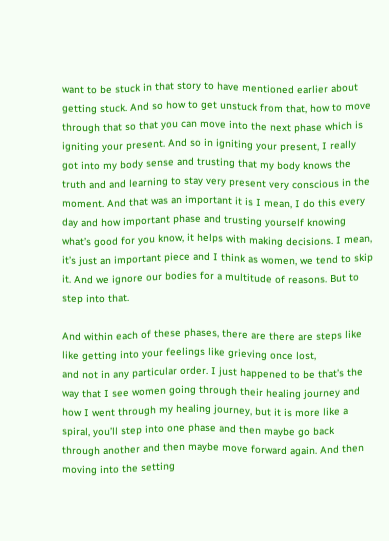want to be stuck in that story to have mentioned earlier about getting stuck. And so how to get unstuck from that, how to move through that so that you can move into the next phase which is igniting your present. And so in igniting your present, I really got into my body sense and trusting that my body knows the truth and and learning to stay very present very conscious in the moment. And that was an important it is I mean, I do this every day and how important phase and trusting yourself knowing what’s good for you know, it helps with making decisions. I mean, it’s just an important piece and I think as women, we tend to skip it. And we ignore our bodies for a multitude of reasons. But to step into that.

And within each of these phases, there are there are steps like like getting into your feelings like grieving once lost,
and not in any particular order. I just happened to be that’s the way that I see women going through their healing journey and how I went through my healing journey, but it is more like a spiral, you’ll step into one phase and then maybe go back through another and then maybe move forward again. And then moving into the setting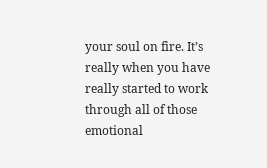your soul on fire. It’s really when you have really started to work through all of those emotional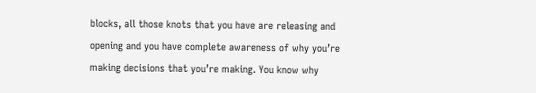blocks, all those knots that you have are releasing and opening and you have complete awareness of why you’re making decisions that you’re making. You know why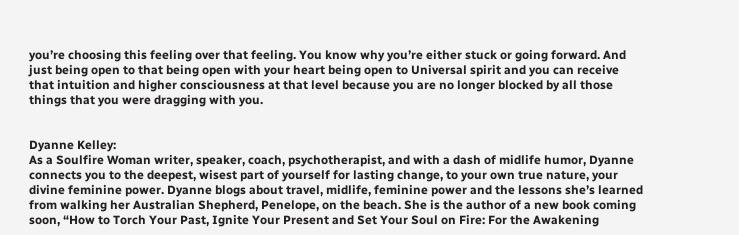you’re choosing this feeling over that feeling. You know why you’re either stuck or going forward. And just being open to that being open with your heart being open to Universal spirit and you can receive that intuition and higher consciousness at that level because you are no longer blocked by all those things that you were dragging with you.


Dyanne Kelley:
As a Soulfire Woman writer, speaker, coach, psychotherapist, and with a dash of midlife humor, Dyanne connects you to the deepest, wisest part of yourself for lasting change, to your own true nature, your divine feminine power. Dyanne blogs about travel, midlife, feminine power and the lessons she’s learned from walking her Australian Shepherd, Penelope, on the beach. She is the author of a new book coming soon, “How to Torch Your Past, Ignite Your Present and Set Your Soul on Fire: For the Awakening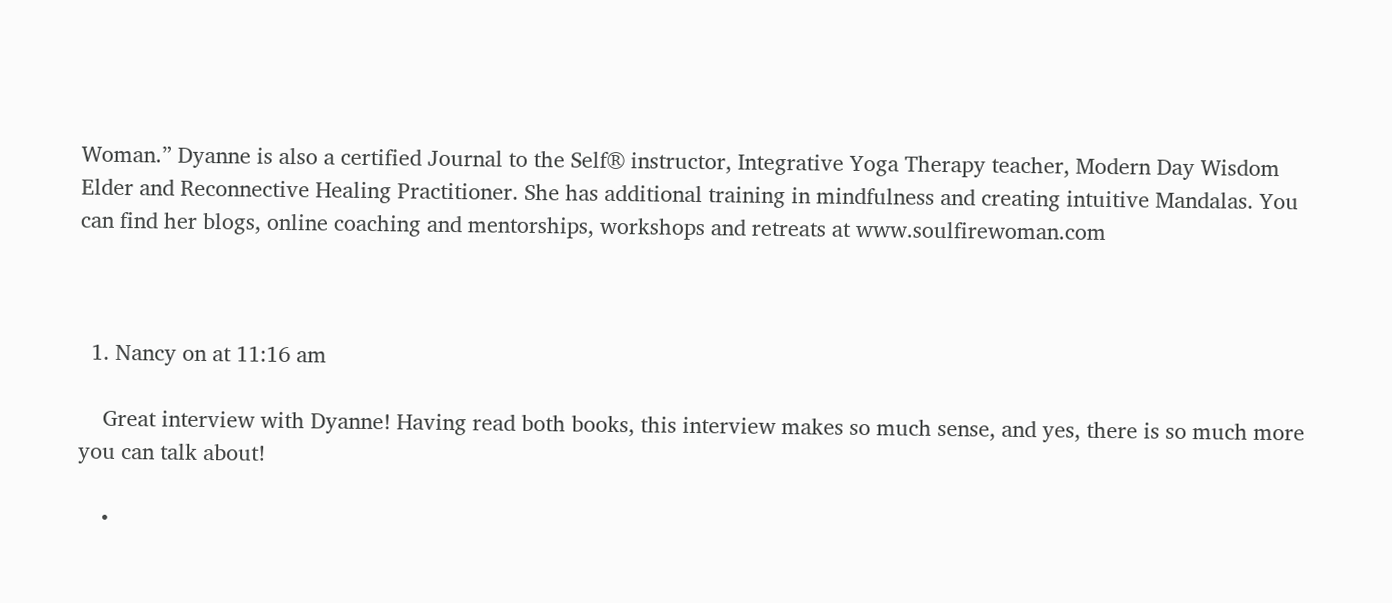Woman.” Dyanne is also a certified Journal to the Self® instructor, Integrative Yoga Therapy teacher, Modern Day Wisdom Elder and Reconnective Healing Practitioner. She has additional training in mindfulness and creating intuitive Mandalas. You can find her blogs, online coaching and mentorships, workshops and retreats at www.soulfirewoman.com



  1. Nancy on at 11:16 am

    Great interview with Dyanne! Having read both books, this interview makes so much sense, and yes, there is so much more you can talk about!

    •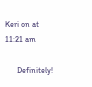Keri on at 11:21 am

      Definitely!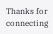Thanks for connecting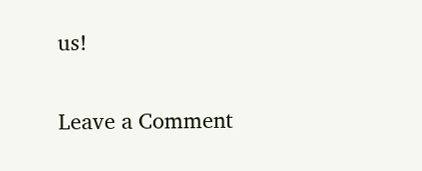us!

Leave a Comment